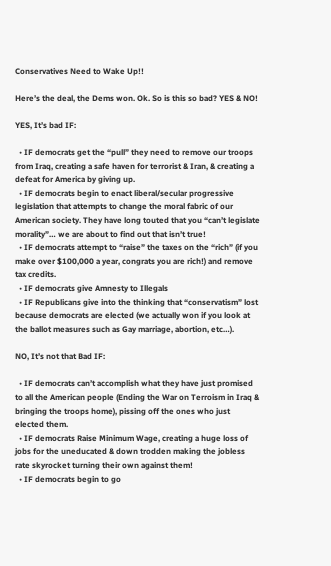Conservatives Need to Wake Up!!

Here’s the deal, the Dems won. Ok. So is this so bad? YES & NO!

YES, It’s bad IF:

  • IF democrats get the “pull” they need to remove our troops from Iraq, creating a safe haven for terrorist & Iran, & creating a defeat for America by giving up.
  • IF democrats begin to enact liberal/secular progressive legislation that attempts to change the moral fabric of our American society. They have long touted that you “can’t legislate morality”… we are about to find out that isn’t true!
  • IF democrats attempt to “raise” the taxes on the “rich” (if you make over $100,000 a year, congrats you are rich!) and remove tax credits.
  • IF democrats give Amnesty to Illegals
  • IF Republicans give into the thinking that “conservatism” lost because democrats are elected (we actually won if you look at the ballot measures such as Gay marriage, abortion, etc…).

NO, It’s not that Bad IF:

  • IF democrats can’t accomplish what they have just promised to all the American people (Ending the War on Terroism in Iraq & bringing the troops home), pissing off the ones who just elected them.
  • IF democrats Raise Minimum Wage, creating a huge loss of jobs for the uneducated & down trodden making the jobless rate skyrocket turning their own against them!
  • IF democrats begin to go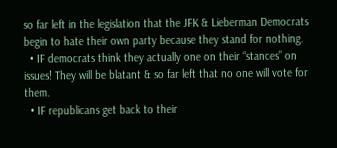so far left in the legislation that the JFK & Lieberman Democrats begin to hate their own party because they stand for nothing.
  • IF democrats think they actually one on their “stances” on issues! They will be blatant & so far left that no one will vote for them.
  • IF republicans get back to their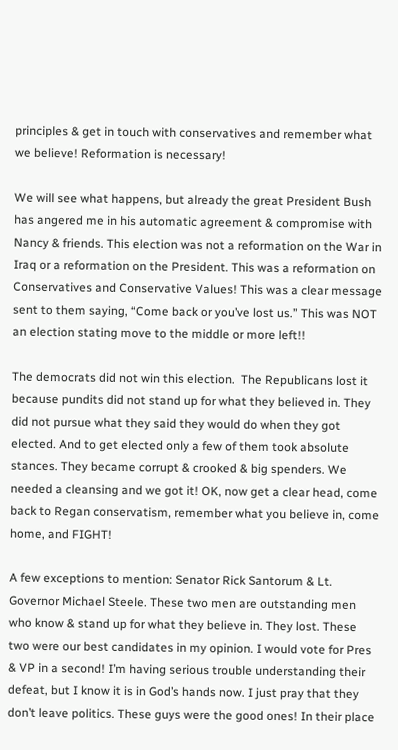principles & get in touch with conservatives and remember what we believe! Reformation is necessary!

We will see what happens, but already the great President Bush has angered me in his automatic agreement & compromise with Nancy & friends. This election was not a reformation on the War in Iraq or a reformation on the President. This was a reformation on Conservatives and Conservative Values! This was a clear message sent to them saying, “Come back or you’ve lost us.” This was NOT an election stating move to the middle or more left!!

The democrats did not win this election.  The Republicans lost it because pundits did not stand up for what they believed in. They did not pursue what they said they would do when they got elected. And to get elected only a few of them took absolute stances. They became corrupt & crooked & big spenders. We needed a cleansing and we got it! OK, now get a clear head, come back to Regan conservatism, remember what you believe in, come home, and FIGHT!

A few exceptions to mention: Senator Rick Santorum & Lt. Governor Michael Steele. These two men are outstanding men who know & stand up for what they believe in. They lost. These two were our best candidates in my opinion. I would vote for Pres & VP in a second! I’m having serious trouble understanding their defeat, but I know it is in God’s hands now. I just pray that they don’t leave politics. These guys were the good ones! In their place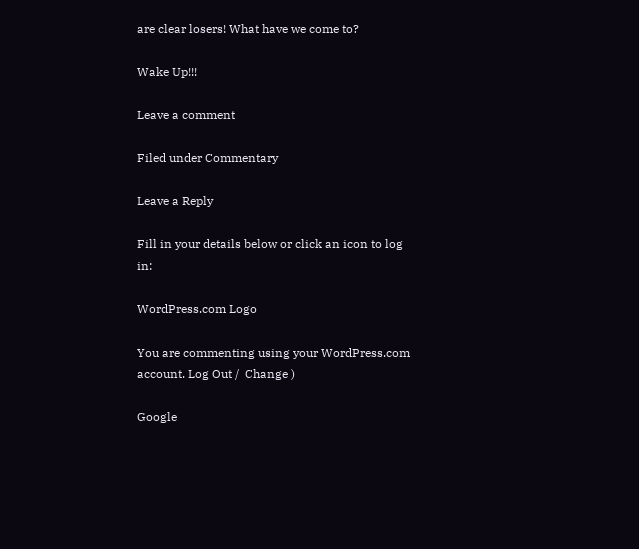are clear losers! What have we come to?

Wake Up!!!

Leave a comment

Filed under Commentary

Leave a Reply

Fill in your details below or click an icon to log in:

WordPress.com Logo

You are commenting using your WordPress.com account. Log Out /  Change )

Google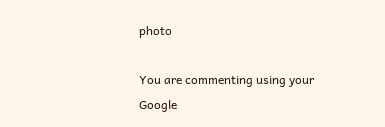photo

You are commenting using your Google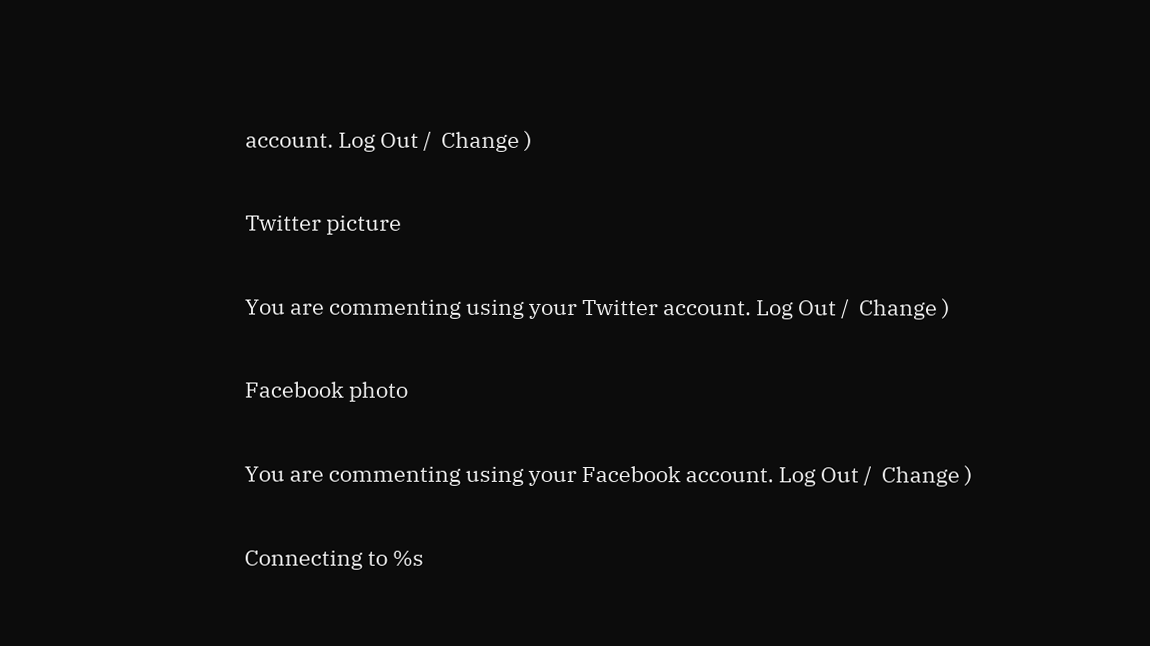account. Log Out /  Change )

Twitter picture

You are commenting using your Twitter account. Log Out /  Change )

Facebook photo

You are commenting using your Facebook account. Log Out /  Change )

Connecting to %s